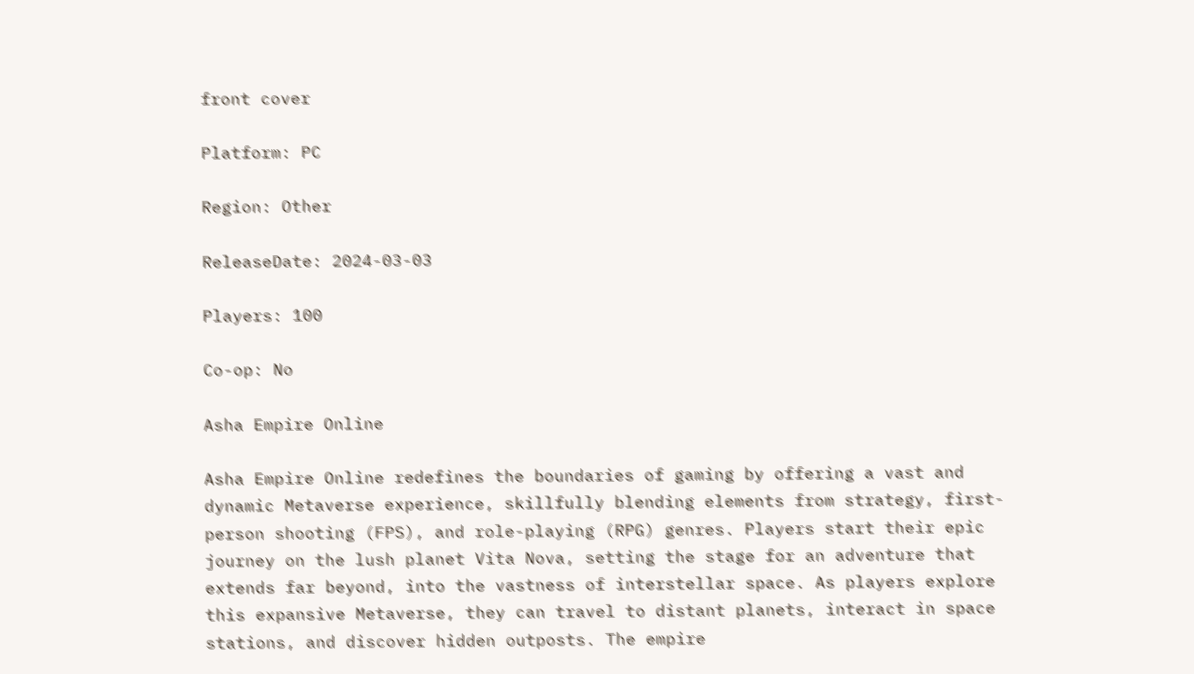front cover

Platform: PC

Region: Other

ReleaseDate: 2024-03-03

Players: 100

Co-op: No

Asha Empire Online

Asha Empire Online redefines the boundaries of gaming by offering a vast and dynamic Metaverse experience, skillfully blending elements from strategy, first-person shooting (FPS), and role-playing (RPG) genres. Players start their epic journey on the lush planet Vita Nova, setting the stage for an adventure that extends far beyond, into the vastness of interstellar space. As players explore this expansive Metaverse, they can travel to distant planets, interact in space stations, and discover hidden outposts. The empire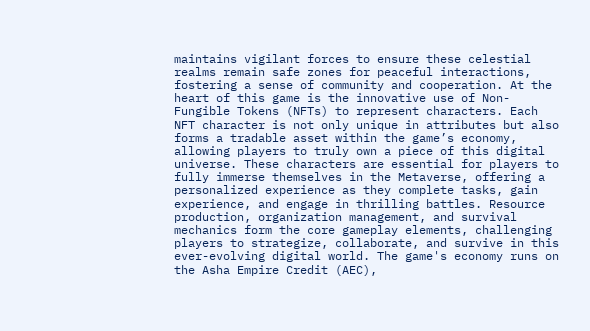maintains vigilant forces to ensure these celestial realms remain safe zones for peaceful interactions, fostering a sense of community and cooperation. At the heart of this game is the innovative use of Non-Fungible Tokens (NFTs) to represent characters. Each NFT character is not only unique in attributes but also forms a tradable asset within the game’s economy, allowing players to truly own a piece of this digital universe. These characters are essential for players to fully immerse themselves in the Metaverse, offering a personalized experience as they complete tasks, gain experience, and engage in thrilling battles. Resource production, organization management, and survival mechanics form the core gameplay elements, challenging players to strategize, collaborate, and survive in this ever-evolving digital world. The game's economy runs on the Asha Empire Credit (AEC),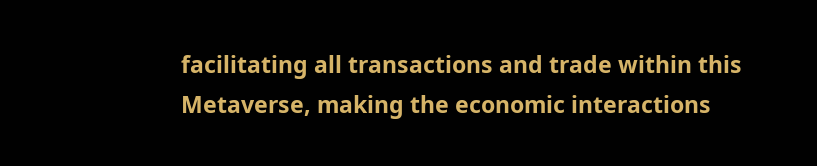facilitating all transactions and trade within this Metaverse, making the economic interactions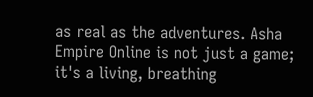as real as the adventures. Asha Empire Online is not just a game; it's a living, breathing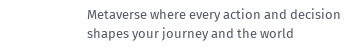Metaverse where every action and decision shapes your journey and the world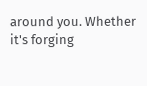around you. Whether it's forging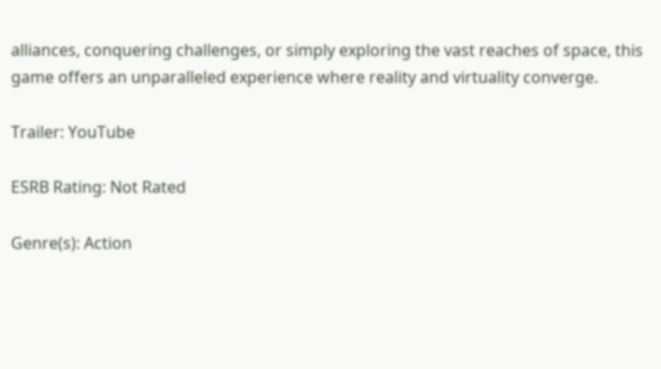alliances, conquering challenges, or simply exploring the vast reaches of space, this game offers an unparalleled experience where reality and virtuality converge.

Trailer: YouTube

ESRB Rating: Not Rated

Genre(s): Action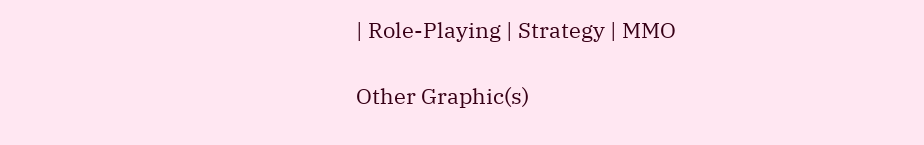| Role-Playing | Strategy | MMO

Other Graphic(s)